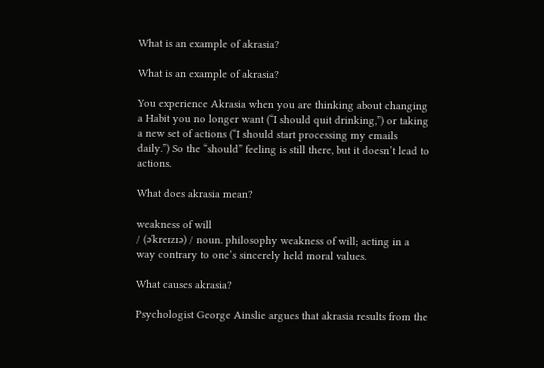What is an example of akrasia?

What is an example of akrasia?

You experience Akrasia when you are thinking about changing a Habit you no longer want (“I should quit drinking,”) or taking a new set of actions (“I should start processing my emails daily.”) So the “should” feeling is still there, but it doesn’t lead to actions.

What does akrasia mean?

weakness of will
/ (əˈkreɪzɪə) / noun. philosophy weakness of will; acting in a way contrary to one’s sincerely held moral values.

What causes akrasia?

Psychologist George Ainslie argues that akrasia results from the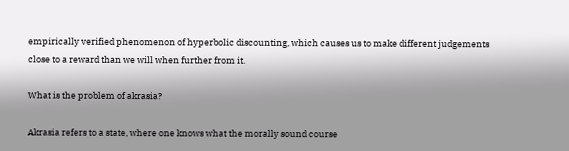empirically verified phenomenon of hyperbolic discounting, which causes us to make different judgements close to a reward than we will when further from it.

What is the problem of akrasia?

Akrasia refers to a state, where one knows what the morally sound course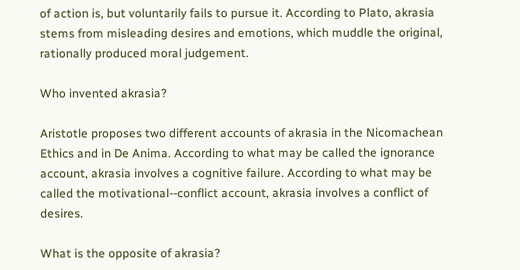of action is, but voluntarily fails to pursue it. According to Plato, akrasia stems from misleading desires and emotions, which muddle the original, rationally produced moral judgement.

Who invented akrasia?

Aristotle proposes two different accounts of akrasia in the Nicomachean Ethics and in De Anima. According to what may be called the ignorance account, akrasia involves a cognitive failure. According to what may be called the motivational-‐conflict account, akrasia involves a conflict of desires.

What is the opposite of akrasia?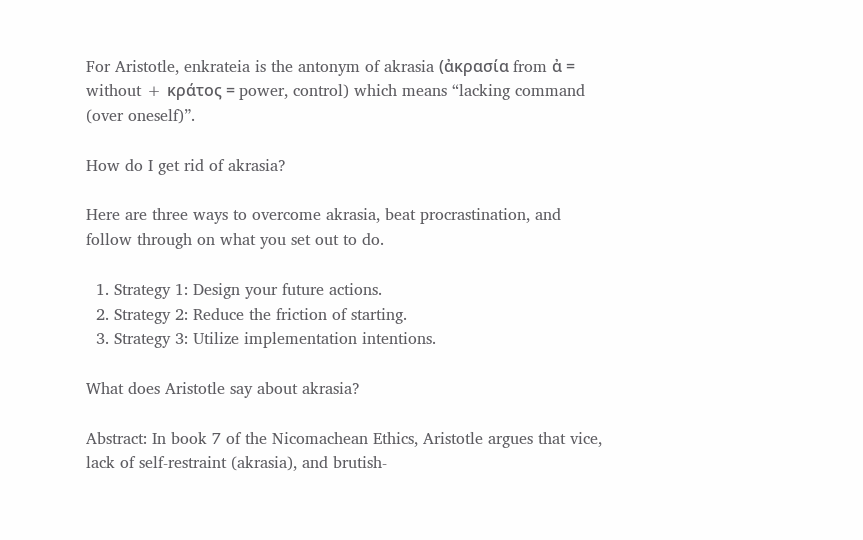For Aristotle, enkrateia is the antonym of akrasia (ἀκρασία from ἀ = without + κράτος = power, control) which means “lacking command (over oneself)”.

How do I get rid of akrasia?

Here are three ways to overcome akrasia, beat procrastination, and follow through on what you set out to do.

  1. Strategy 1: Design your future actions.
  2. Strategy 2: Reduce the friction of starting.
  3. Strategy 3: Utilize implementation intentions.

What does Aristotle say about akrasia?

Abstract: In book 7 of the Nicomachean Ethics, Aristotle argues that vice, lack of self-restraint (akrasia), and brutish-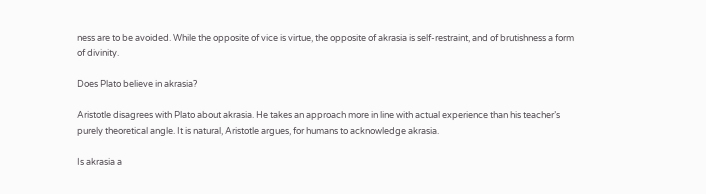ness are to be avoided. While the opposite of vice is virtue, the opposite of akrasia is self-restraint, and of brutishness a form of divinity.

Does Plato believe in akrasia?

Aristotle disagrees with Plato about akrasia. He takes an approach more in line with actual experience than his teacher’s purely theoretical angle. It is natural, Aristotle argues, for humans to acknowledge akrasia.

Is akrasia a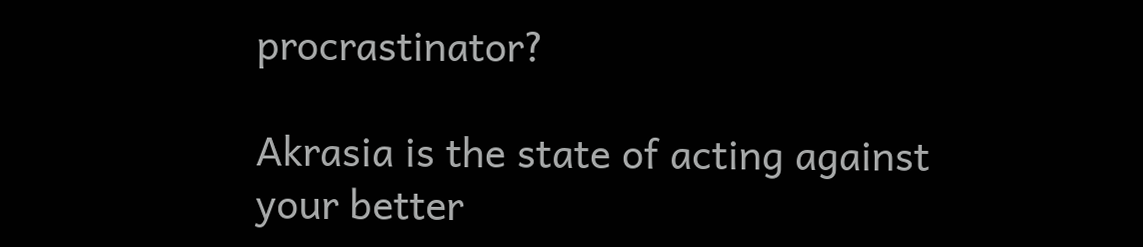procrastinator?

Akrasia is the state of acting against your better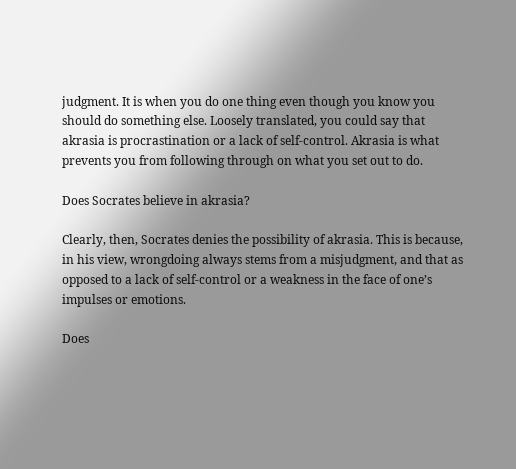judgment. It is when you do one thing even though you know you should do something else. Loosely translated, you could say that akrasia is procrastination or a lack of self-control. Akrasia is what prevents you from following through on what you set out to do.

Does Socrates believe in akrasia?

Clearly, then, Socrates denies the possibility of akrasia. This is because, in his view, wrongdoing always stems from a misjudgment, and that as opposed to a lack of self-control or a weakness in the face of one’s impulses or emotions.

Does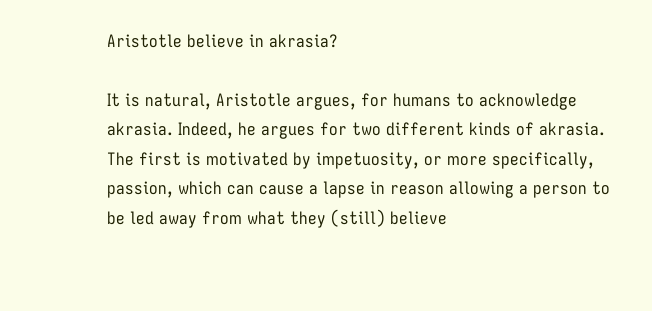Aristotle believe in akrasia?

It is natural, Aristotle argues, for humans to acknowledge akrasia. Indeed, he argues for two different kinds of akrasia. The first is motivated by impetuosity, or more specifically, passion, which can cause a lapse in reason allowing a person to be led away from what they (still) believe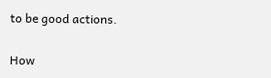to be good actions.

How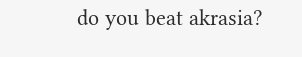do you beat akrasia?